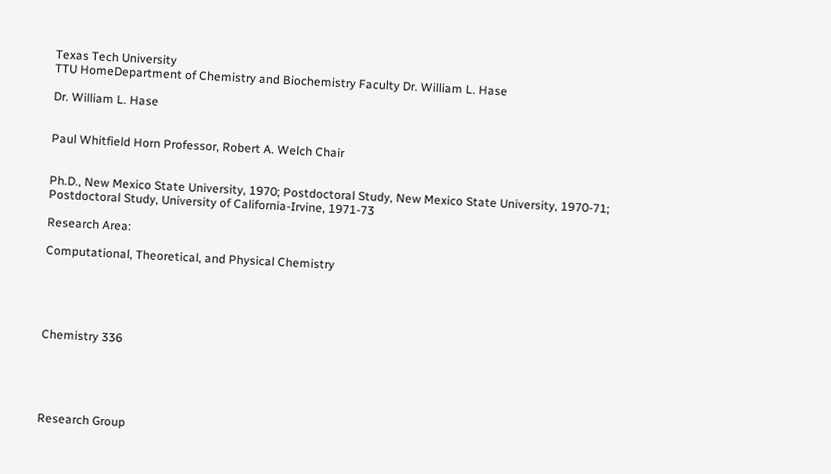Texas Tech University
TTU HomeDepartment of Chemistry and Biochemistry Faculty Dr. William L. Hase

Dr. William L. Hase


Paul Whitfield Horn Professor, Robert A. Welch Chair


Ph.D., New Mexico State University, 1970; Postdoctoral Study, New Mexico State University, 1970-71; Postdoctoral Study, University of California-Irvine, 1971-73

Research Area:

Computational, Theoretical, and Physical Chemistry





Chemistry 336





Research Group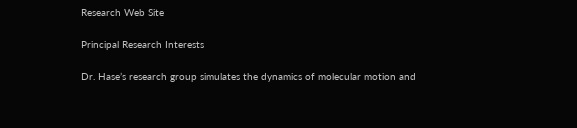Research Web Site

Principal Research Interests

Dr. Hase’s research group simulates the dynamics of molecular motion and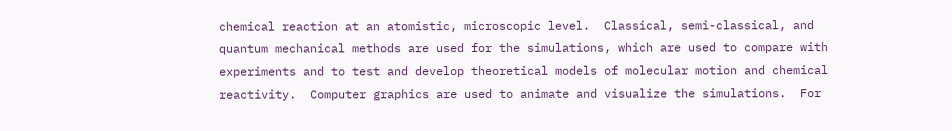chemical reaction at an atomistic, microscopic level.  Classical, semi-classical, and quantum mechanical methods are used for the simulations, which are used to compare with experiments and to test and develop theoretical models of molecular motion and chemical reactivity.  Computer graphics are used to animate and visualize the simulations.  For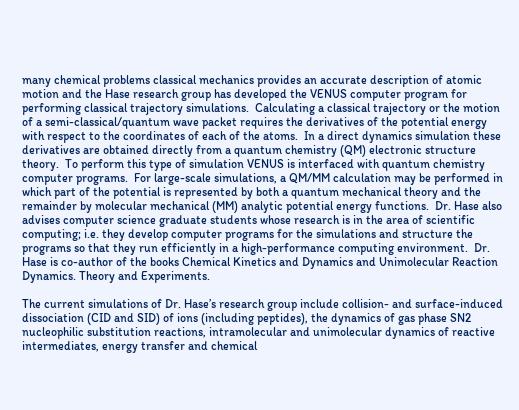many chemical problems classical mechanics provides an accurate description of atomic motion and the Hase research group has developed the VENUS computer program for performing classical trajectory simulations.  Calculating a classical trajectory or the motion of a semi-classical/quantum wave packet requires the derivatives of the potential energy with respect to the coordinates of each of the atoms.  In a direct dynamics simulation these derivatives are obtained directly from a quantum chemistry (QM) electronic structure theory.  To perform this type of simulation VENUS is interfaced with quantum chemistry computer programs.  For large-scale simulations, a QM/MM calculation may be performed in which part of the potential is represented by both a quantum mechanical theory and the remainder by molecular mechanical (MM) analytic potential energy functions.  Dr. Hase also advises computer science graduate students whose research is in the area of scientific computing; i.e. they develop computer programs for the simulations and structure the programs so that they run efficiently in a high-performance computing environment.  Dr. Hase is co-author of the books Chemical Kinetics and Dynamics and Unimolecular Reaction Dynamics. Theory and Experiments.

The current simulations of Dr. Hase’s research group include collision- and surface-induced dissociation (CID and SID) of ions (including peptides), the dynamics of gas phase SN2 nucleophilic substitution reactions, intramolecular and unimolecular dynamics of reactive intermediates, energy transfer and chemical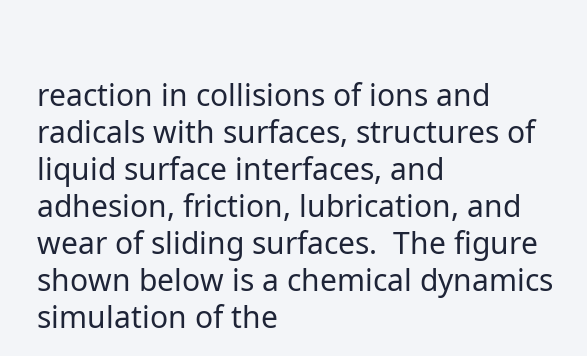reaction in collisions of ions and radicals with surfaces, structures of liquid surface interfaces, and adhesion, friction, lubrication, and wear of sliding surfaces.  The figure shown below is a chemical dynamics simulation of the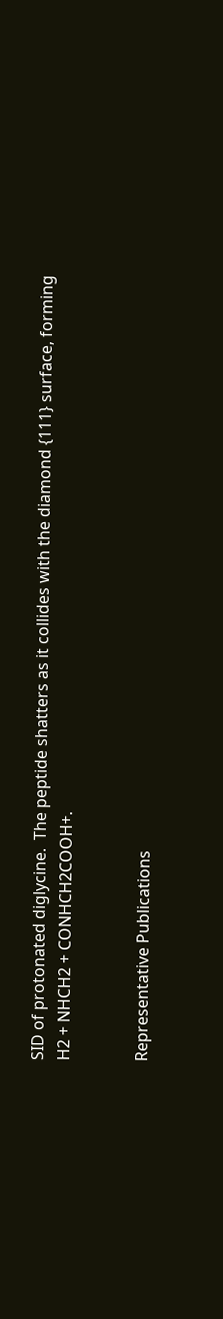SID of protonated diglycine.  The peptide shatters as it collides with the diamond {111} surface, forming H2 + NHCH2 + CONHCH2COOH+.


Representative Publications